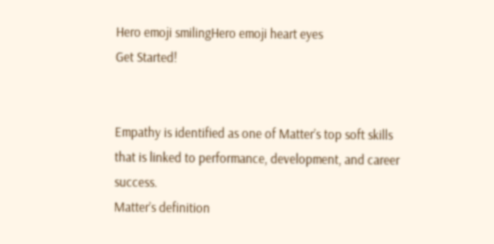Hero emoji smilingHero emoji heart eyes
Get Started!


Empathy is identified as one of Matter’s top soft skills that is linked to performance, development, and career success.
Matter’s definition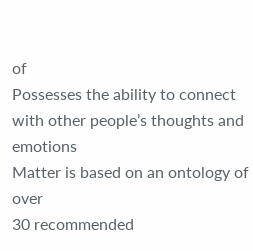of
Possesses the ability to connect with other people’s thoughts and emotions
Matter is based on an ontology of over
30 recommended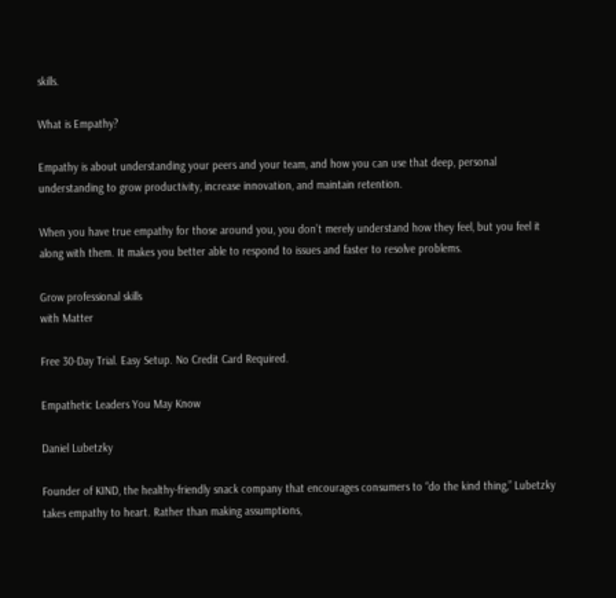skills.

What is Empathy?

Empathy is about understanding your peers and your team, and how you can use that deep, personal understanding to grow productivity, increase innovation, and maintain retention.

When you have true empathy for those around you, you don’t merely understand how they feel, but you feel it along with them. It makes you better able to respond to issues and faster to resolve problems.

Grow professional skills
with Matter

Free 30-Day Trial. Easy Setup. No Credit Card Required.

Empathetic Leaders You May Know

Daniel Lubetzky

Founder of KIND, the healthy-friendly snack company that encourages consumers to “do the kind thing,” Lubetzky takes empathy to heart. Rather than making assumptions,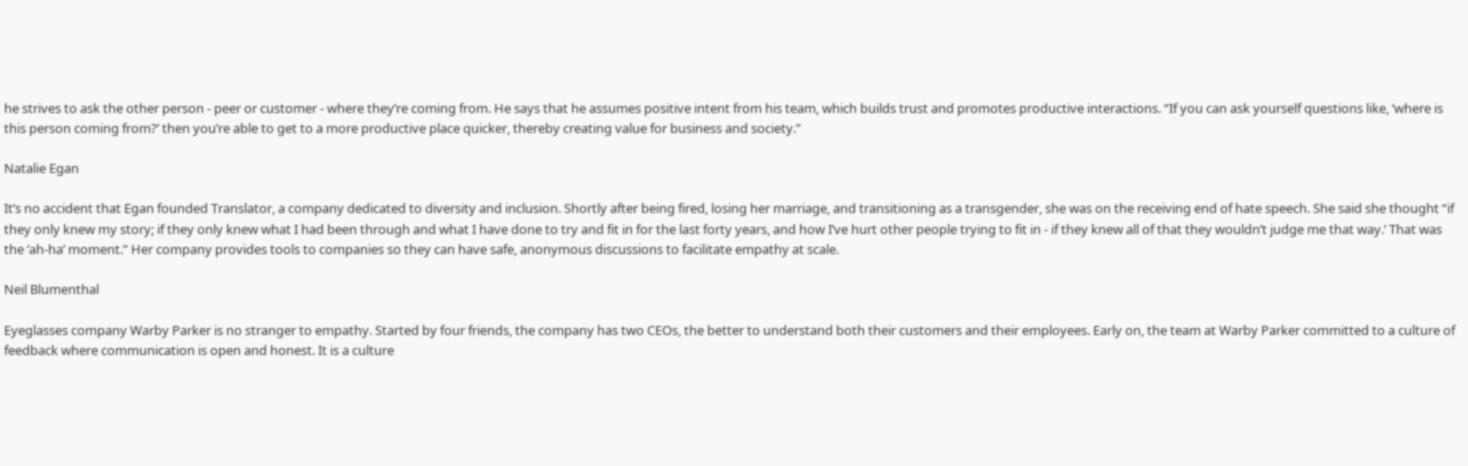he strives to ask the other person - peer or customer - where they’re coming from. He says that he assumes positive intent from his team, which builds trust and promotes productive interactions. “If you can ask yourself questions like, ‘where is this person coming from?’ then you’re able to get to a more productive place quicker, thereby creating value for business and society.”

Natalie Egan

It’s no accident that Egan founded Translator, a company dedicated to diversity and inclusion. Shortly after being fired, losing her marriage, and transitioning as a transgender, she was on the receiving end of hate speech. She said she thought “if they only knew my story; if they only knew what I had been through and what I have done to try and fit in for the last forty years, and how I’ve hurt other people trying to fit in - if they knew all of that they wouldn’t judge me that way.’ That was the ‘ah-ha’ moment.” Her company provides tools to companies so they can have safe, anonymous discussions to facilitate empathy at scale.

Neil Blumenthal

Eyeglasses company Warby Parker is no stranger to empathy. Started by four friends, the company has two CEOs, the better to understand both their customers and their employees. Early on, the team at Warby Parker committed to a culture of feedback where communication is open and honest. It is a culture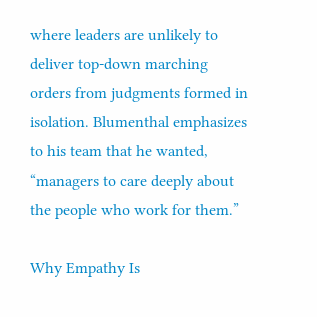where leaders are unlikely to deliver top-down marching orders from judgments formed in isolation. Blumenthal emphasizes to his team that he wanted, “managers to care deeply about the people who work for them.”

Why Empathy Is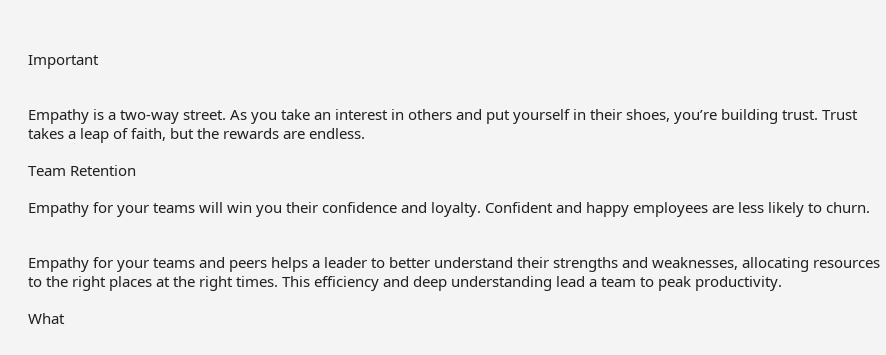Important


Empathy is a two-way street. As you take an interest in others and put yourself in their shoes, you’re building trust. Trust takes a leap of faith, but the rewards are endless.

Team Retention

Empathy for your teams will win you their confidence and loyalty. Confident and happy employees are less likely to churn.


Empathy for your teams and peers helps a leader to better understand their strengths and weaknesses, allocating resources to the right places at the right times. This efficiency and deep understanding lead a team to peak productivity.

What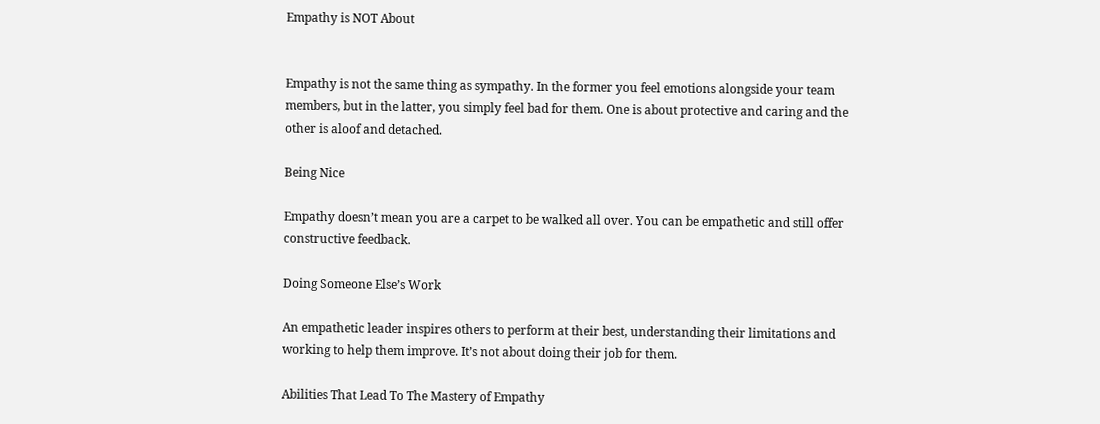Empathy is NOT About


Empathy is not the same thing as sympathy. In the former you feel emotions alongside your team members, but in the latter, you simply feel bad for them. One is about protective and caring and the other is aloof and detached.

Being Nice

Empathy doesn’t mean you are a carpet to be walked all over. You can be empathetic and still offer constructive feedback.

Doing Someone Else’s Work

An empathetic leader inspires others to perform at their best, understanding their limitations and working to help them improve. It’s not about doing their job for them.

Abilities That Lead To The Mastery of Empathy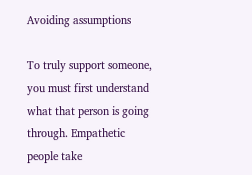Avoiding assumptions

To truly support someone, you must first understand what that person is going through. Empathetic people take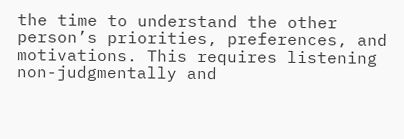the time to understand the other person’s priorities, preferences, and motivations. This requires listening non-judgmentally and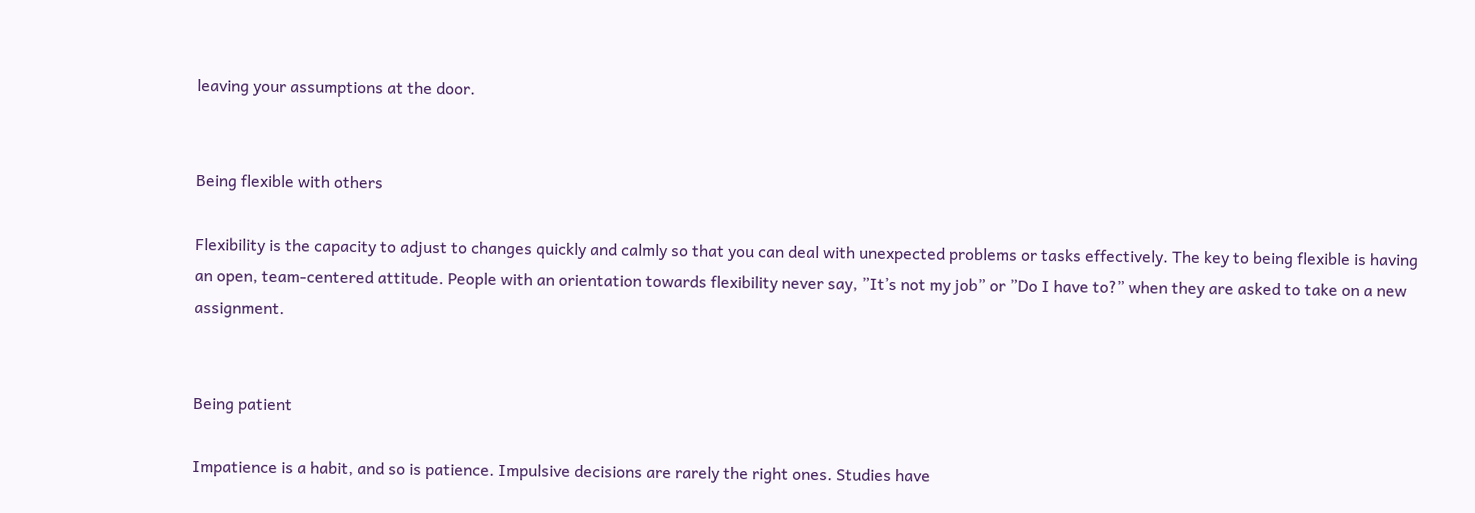leaving your assumptions at the door.


Being flexible with others

Flexibility is the capacity to adjust to changes quickly and calmly so that you can deal with unexpected problems or tasks effectively. The key to being flexible is having an open, team-centered attitude. People with an orientation towards flexibility never say, ”It’s not my job” or ”Do I have to?” when they are asked to take on a new assignment.


Being patient

Impatience is a habit, and so is patience. Impulsive decisions are rarely the right ones. Studies have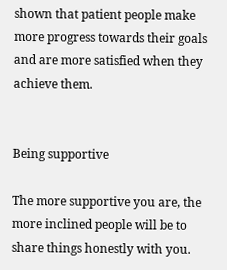shown that patient people make more progress towards their goals and are more satisfied when they achieve them.


Being supportive

The more supportive you are, the more inclined people will be to share things honestly with you.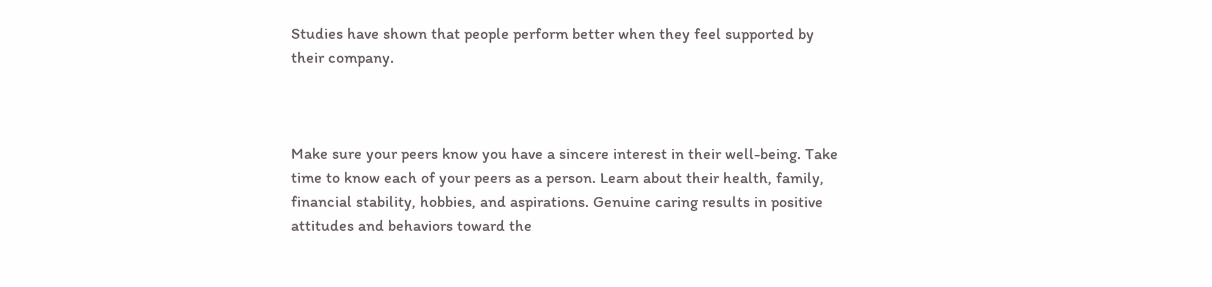Studies have shown that people perform better when they feel supported by their company.



Make sure your peers know you have a sincere interest in their well-being. Take time to know each of your peers as a person. Learn about their health, family, financial stability, hobbies, and aspirations. Genuine caring results in positive attitudes and behaviors toward the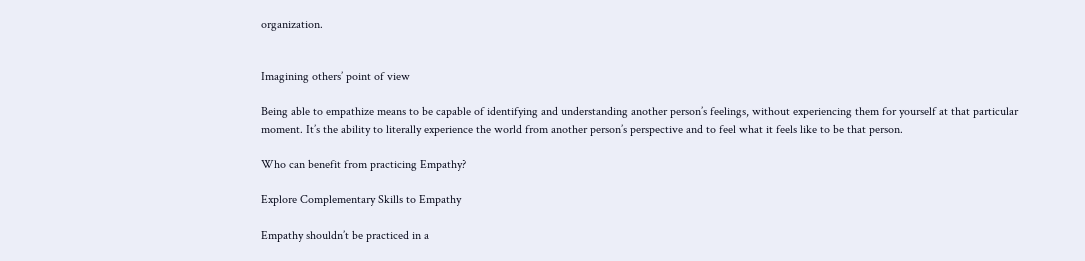organization.


Imagining others’ point of view

Being able to empathize means to be capable of identifying and understanding another person’s feelings, without experiencing them for yourself at that particular moment. It’s the ability to literally experience the world from another person’s perspective and to feel what it feels like to be that person.

Who can benefit from practicing Empathy?

Explore Complementary Skills to Empathy

Empathy shouldn’t be practiced in a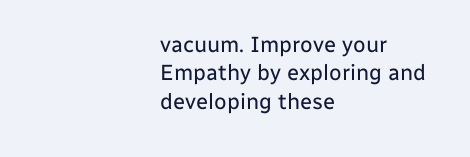vacuum. Improve your Empathy by exploring and developing these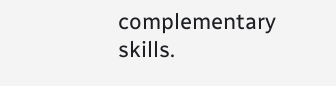complementary skills.